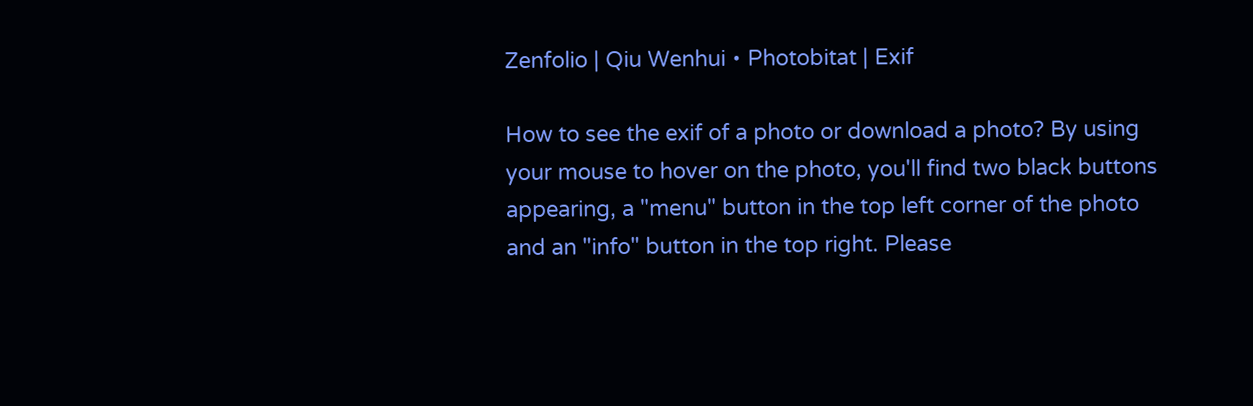Zenfolio | Qiu Wenhui・Photobitat | Exif

How to see the exif of a photo or download a photo? By using your mouse to hover on the photo, you'll find two black buttons appearing, a "menu" button in the top left corner of the photo and an "info" button in the top right. Please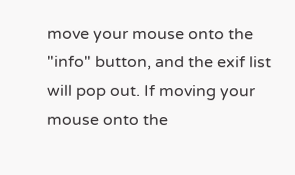move your mouse onto the "info" button, and the exif list will pop out. If moving your mouse onto the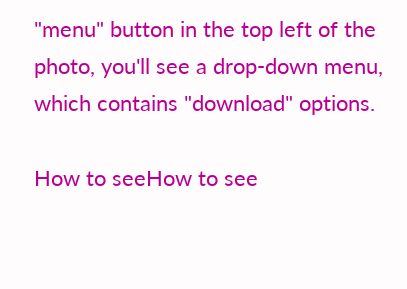"menu" button in the top left of the photo, you'll see a drop-down menu, which contains "download" options.

How to seeHow to see